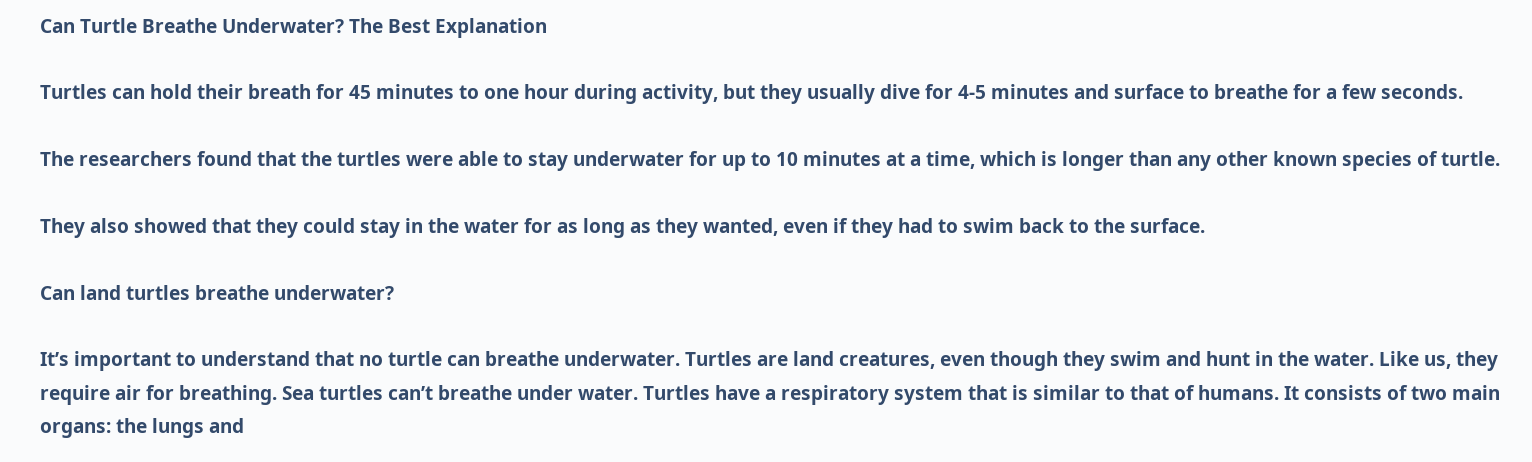Can Turtle Breathe Underwater? The Best Explanation

Turtles can hold their breath for 45 minutes to one hour during activity, but they usually dive for 4-5 minutes and surface to breathe for a few seconds.

The researchers found that the turtles were able to stay underwater for up to 10 minutes at a time, which is longer than any other known species of turtle.

They also showed that they could stay in the water for as long as they wanted, even if they had to swim back to the surface.

Can land turtles breathe underwater?

It’s important to understand that no turtle can breathe underwater. Turtles are land creatures, even though they swim and hunt in the water. Like us, they require air for breathing. Sea turtles can’t breathe under water. Turtles have a respiratory system that is similar to that of humans. It consists of two main organs: the lungs and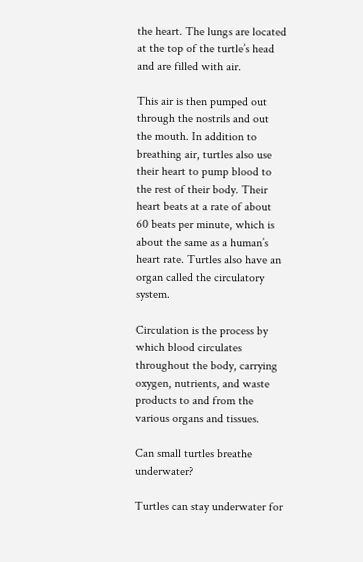the heart. The lungs are located at the top of the turtle’s head and are filled with air.

This air is then pumped out through the nostrils and out the mouth. In addition to breathing air, turtles also use their heart to pump blood to the rest of their body. Their heart beats at a rate of about 60 beats per minute, which is about the same as a human’s heart rate. Turtles also have an organ called the circulatory system.

Circulation is the process by which blood circulates throughout the body, carrying oxygen, nutrients, and waste products to and from the various organs and tissues.

Can small turtles breathe underwater?

Turtles can stay underwater for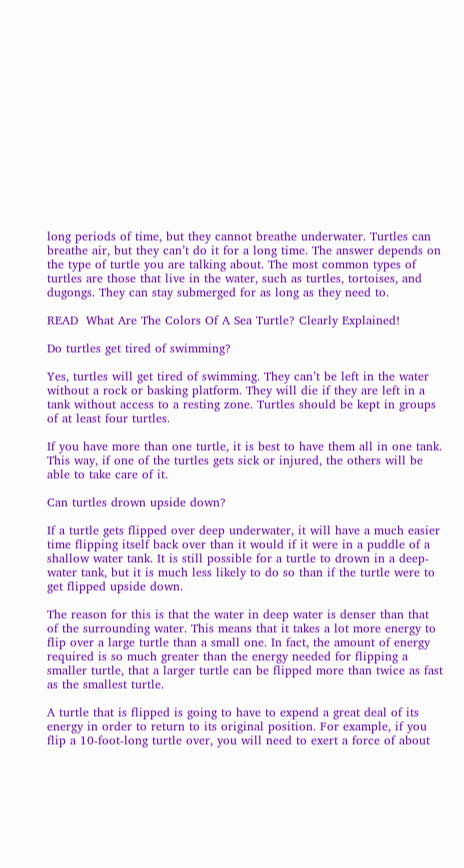long periods of time, but they cannot breathe underwater. Turtles can breathe air, but they can’t do it for a long time. The answer depends on the type of turtle you are talking about. The most common types of turtles are those that live in the water, such as turtles, tortoises, and dugongs. They can stay submerged for as long as they need to.

READ  What Are The Colors Of A Sea Turtle? Clearly Explained!

Do turtles get tired of swimming?

Yes, turtles will get tired of swimming. They can’t be left in the water without a rock or basking platform. They will die if they are left in a tank without access to a resting zone. Turtles should be kept in groups of at least four turtles.

If you have more than one turtle, it is best to have them all in one tank. This way, if one of the turtles gets sick or injured, the others will be able to take care of it.

Can turtles drown upside down?

If a turtle gets flipped over deep underwater, it will have a much easier time flipping itself back over than it would if it were in a puddle of a shallow water tank. It is still possible for a turtle to drown in a deep-water tank, but it is much less likely to do so than if the turtle were to get flipped upside down.

The reason for this is that the water in deep water is denser than that of the surrounding water. This means that it takes a lot more energy to flip over a large turtle than a small one. In fact, the amount of energy required is so much greater than the energy needed for flipping a smaller turtle, that a larger turtle can be flipped more than twice as fast as the smallest turtle.

A turtle that is flipped is going to have to expend a great deal of its energy in order to return to its original position. For example, if you flip a 10-foot-long turtle over, you will need to exert a force of about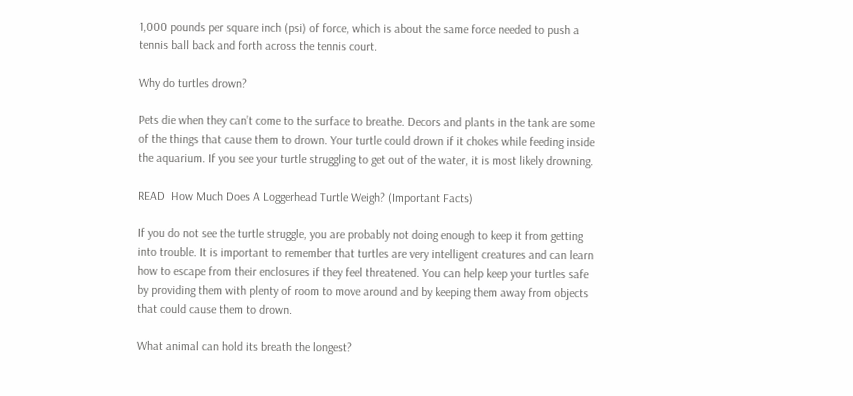1,000 pounds per square inch (psi) of force, which is about the same force needed to push a tennis ball back and forth across the tennis court.

Why do turtles drown?

Pets die when they can’t come to the surface to breathe. Decors and plants in the tank are some of the things that cause them to drown. Your turtle could drown if it chokes while feeding inside the aquarium. If you see your turtle struggling to get out of the water, it is most likely drowning.

READ  How Much Does A Loggerhead Turtle Weigh? (Important Facts)

If you do not see the turtle struggle, you are probably not doing enough to keep it from getting into trouble. It is important to remember that turtles are very intelligent creatures and can learn how to escape from their enclosures if they feel threatened. You can help keep your turtles safe by providing them with plenty of room to move around and by keeping them away from objects that could cause them to drown.

What animal can hold its breath the longest?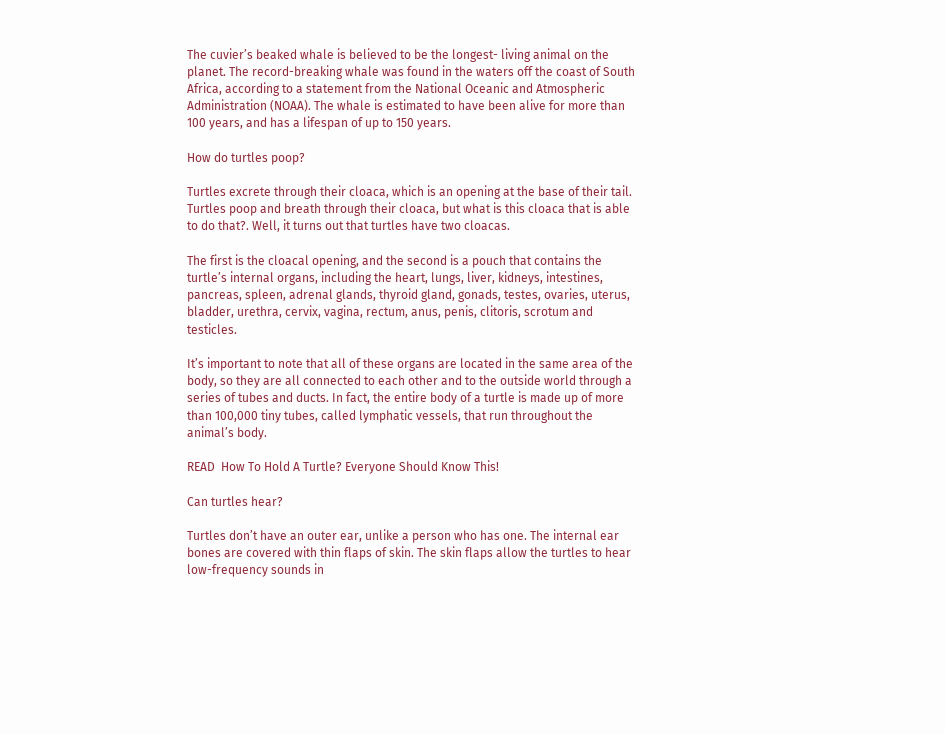The cuvier’s beaked whale is believed to be the longest- living animal on the planet. The record-breaking whale was found in the waters off the coast of South Africa, according to a statement from the National Oceanic and Atmospheric Administration (NOAA). The whale is estimated to have been alive for more than 100 years, and has a lifespan of up to 150 years.

How do turtles poop?

Turtles excrete through their cloaca, which is an opening at the base of their tail. Turtles poop and breath through their cloaca, but what is this cloaca that is able to do that?. Well, it turns out that turtles have two cloacas.

The first is the cloacal opening, and the second is a pouch that contains the turtle’s internal organs, including the heart, lungs, liver, kidneys, intestines, pancreas, spleen, adrenal glands, thyroid gland, gonads, testes, ovaries, uterus, bladder, urethra, cervix, vagina, rectum, anus, penis, clitoris, scrotum and testicles.

It’s important to note that all of these organs are located in the same area of the body, so they are all connected to each other and to the outside world through a series of tubes and ducts. In fact, the entire body of a turtle is made up of more than 100,000 tiny tubes, called lymphatic vessels, that run throughout the animal’s body.

READ  How To Hold A Turtle? Everyone Should Know This!

Can turtles hear?

Turtles don’t have an outer ear, unlike a person who has one. The internal ear bones are covered with thin flaps of skin. The skin flaps allow the turtles to hear low-frequency sounds in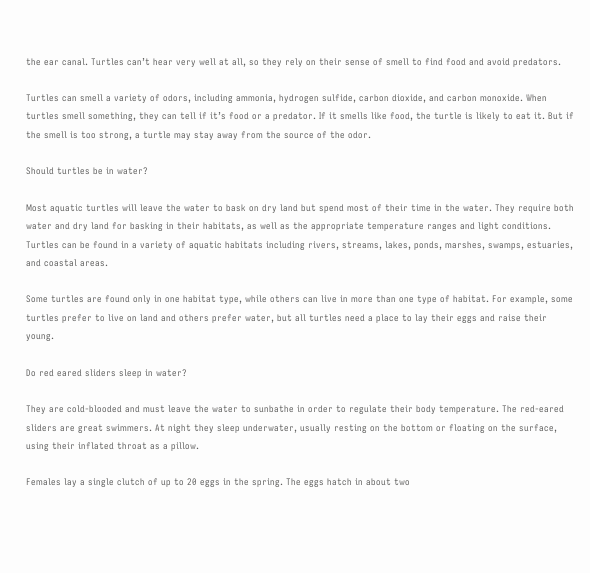the ear canal. Turtles can’t hear very well at all, so they rely on their sense of smell to find food and avoid predators.

Turtles can smell a variety of odors, including ammonia, hydrogen sulfide, carbon dioxide, and carbon monoxide. When turtles smell something, they can tell if it’s food or a predator. If it smells like food, the turtle is likely to eat it. But if the smell is too strong, a turtle may stay away from the source of the odor.

Should turtles be in water?

Most aquatic turtles will leave the water to bask on dry land but spend most of their time in the water. They require both water and dry land for basking in their habitats, as well as the appropriate temperature ranges and light conditions. Turtles can be found in a variety of aquatic habitats including rivers, streams, lakes, ponds, marshes, swamps, estuaries, and coastal areas.

Some turtles are found only in one habitat type, while others can live in more than one type of habitat. For example, some turtles prefer to live on land and others prefer water, but all turtles need a place to lay their eggs and raise their young.

Do red eared sliders sleep in water?

They are cold-blooded and must leave the water to sunbathe in order to regulate their body temperature. The red-eared sliders are great swimmers. At night they sleep underwater, usually resting on the bottom or floating on the surface, using their inflated throat as a pillow.

Females lay a single clutch of up to 20 eggs in the spring. The eggs hatch in about two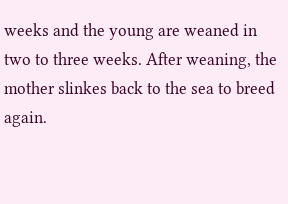weeks and the young are weaned in two to three weeks. After weaning, the mother slinkes back to the sea to breed again.